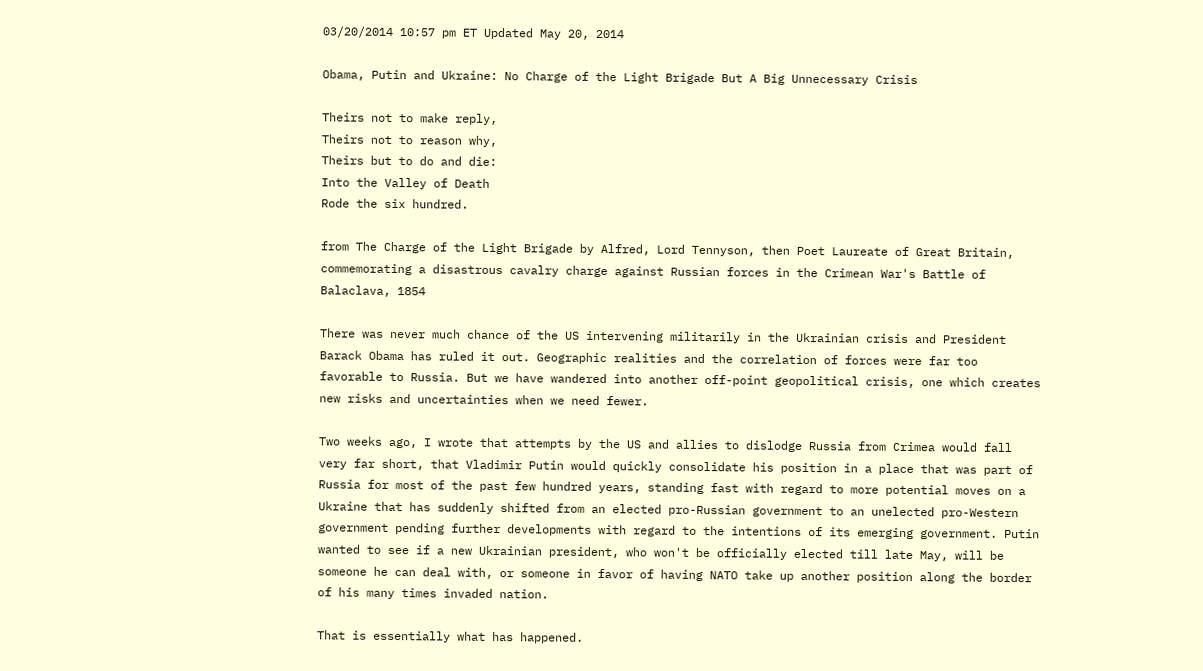03/20/2014 10:57 pm ET Updated May 20, 2014

Obama, Putin and Ukraine: No Charge of the Light Brigade But A Big Unnecessary Crisis

Theirs not to make reply,
Theirs not to reason why,
Theirs but to do and die:
Into the Valley of Death
Rode the six hundred.

from The Charge of the Light Brigade by Alfred, Lord Tennyson, then Poet Laureate of Great Britain, commemorating a disastrous cavalry charge against Russian forces in the Crimean War's Battle of Balaclava, 1854

There was never much chance of the US intervening militarily in the Ukrainian crisis and President Barack Obama has ruled it out. Geographic realities and the correlation of forces were far too favorable to Russia. But we have wandered into another off-point geopolitical crisis, one which creates new risks and uncertainties when we need fewer.

Two weeks ago, I wrote that attempts by the US and allies to dislodge Russia from Crimea would fall very far short, that Vladimir Putin would quickly consolidate his position in a place that was part of Russia for most of the past few hundred years, standing fast with regard to more potential moves on a Ukraine that has suddenly shifted from an elected pro-Russian government to an unelected pro-Western government pending further developments with regard to the intentions of its emerging government. Putin wanted to see if a new Ukrainian president, who won't be officially elected till late May, will be someone he can deal with, or someone in favor of having NATO take up another position along the border of his many times invaded nation.

That is essentially what has happened.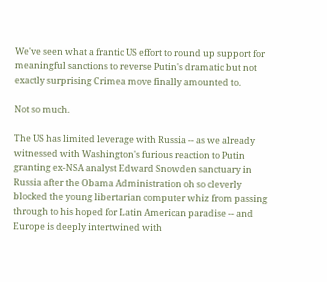We've seen what a frantic US effort to round up support for meaningful sanctions to reverse Putin's dramatic but not exactly surprising Crimea move finally amounted to.

Not so much.

The US has limited leverage with Russia -- as we already witnessed with Washington's furious reaction to Putin granting ex-NSA analyst Edward Snowden sanctuary in Russia after the Obama Administration oh so cleverly blocked the young libertarian computer whiz from passing through to his hoped for Latin American paradise -- and Europe is deeply intertwined with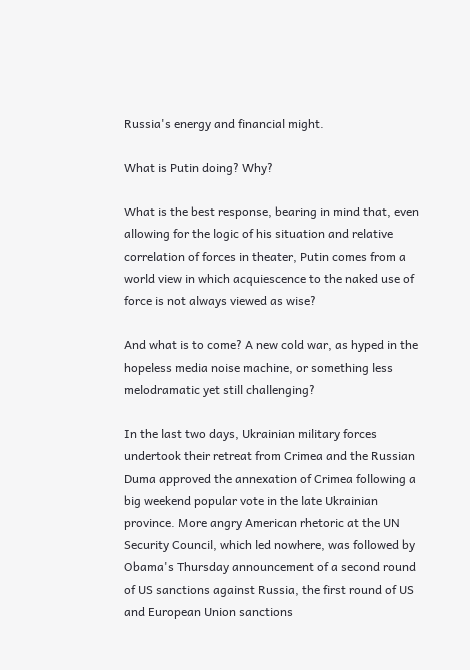Russia's energy and financial might.

What is Putin doing? Why?

What is the best response, bearing in mind that, even allowing for the logic of his situation and relative correlation of forces in theater, Putin comes from a world view in which acquiescence to the naked use of force is not always viewed as wise?

And what is to come? A new cold war, as hyped in the hopeless media noise machine, or something less melodramatic yet still challenging?

In the last two days, Ukrainian military forces undertook their retreat from Crimea and the Russian Duma approved the annexation of Crimea following a big weekend popular vote in the late Ukrainian province. More angry American rhetoric at the UN Security Council, which led nowhere, was followed by Obama's Thursday announcement of a second round of US sanctions against Russia, the first round of US and European Union sanctions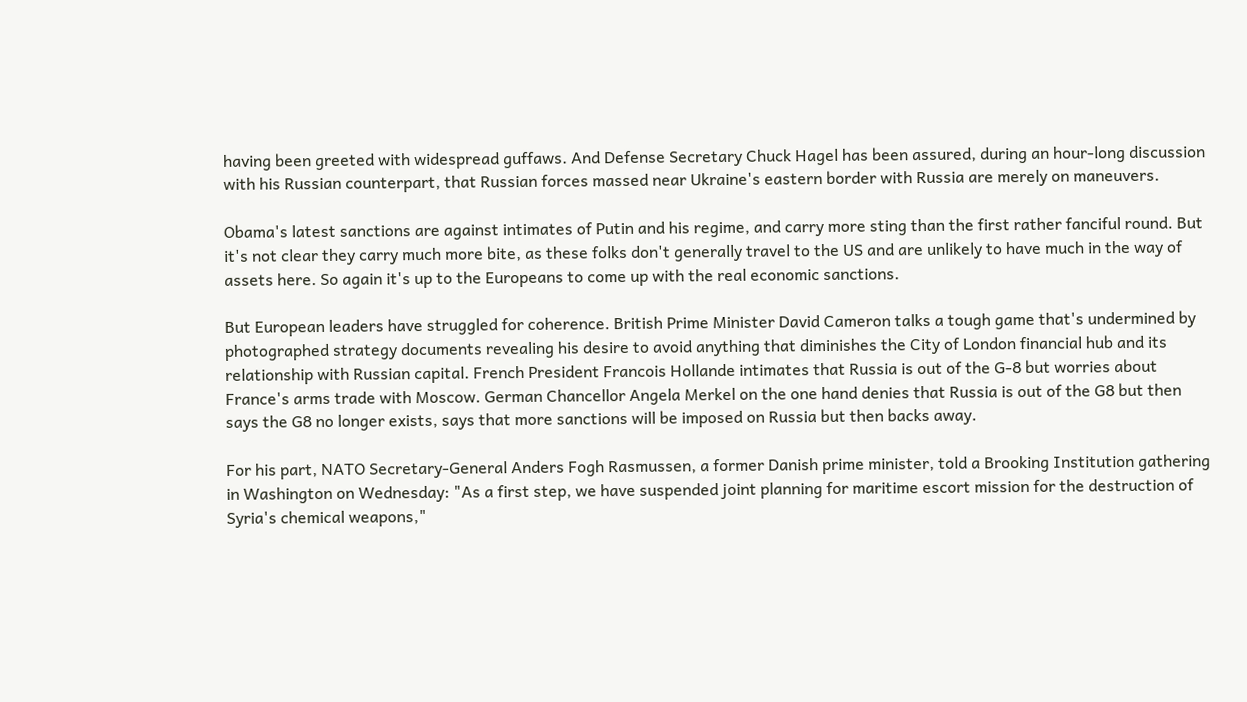having been greeted with widespread guffaws. And Defense Secretary Chuck Hagel has been assured, during an hour-long discussion with his Russian counterpart, that Russian forces massed near Ukraine's eastern border with Russia are merely on maneuvers.

Obama's latest sanctions are against intimates of Putin and his regime, and carry more sting than the first rather fanciful round. But it's not clear they carry much more bite, as these folks don't generally travel to the US and are unlikely to have much in the way of assets here. So again it's up to the Europeans to come up with the real economic sanctions.

But European leaders have struggled for coherence. British Prime Minister David Cameron talks a tough game that's undermined by photographed strategy documents revealing his desire to avoid anything that diminishes the City of London financial hub and its relationship with Russian capital. French President Francois Hollande intimates that Russia is out of the G-8 but worries about France's arms trade with Moscow. German Chancellor Angela Merkel on the one hand denies that Russia is out of the G8 but then says the G8 no longer exists, says that more sanctions will be imposed on Russia but then backs away.

For his part, NATO Secretary-General Anders Fogh Rasmussen, a former Danish prime minister, told a Brooking Institution gathering in Washington on Wednesday: "As a first step, we have suspended joint planning for maritime escort mission for the destruction of Syria's chemical weapons,"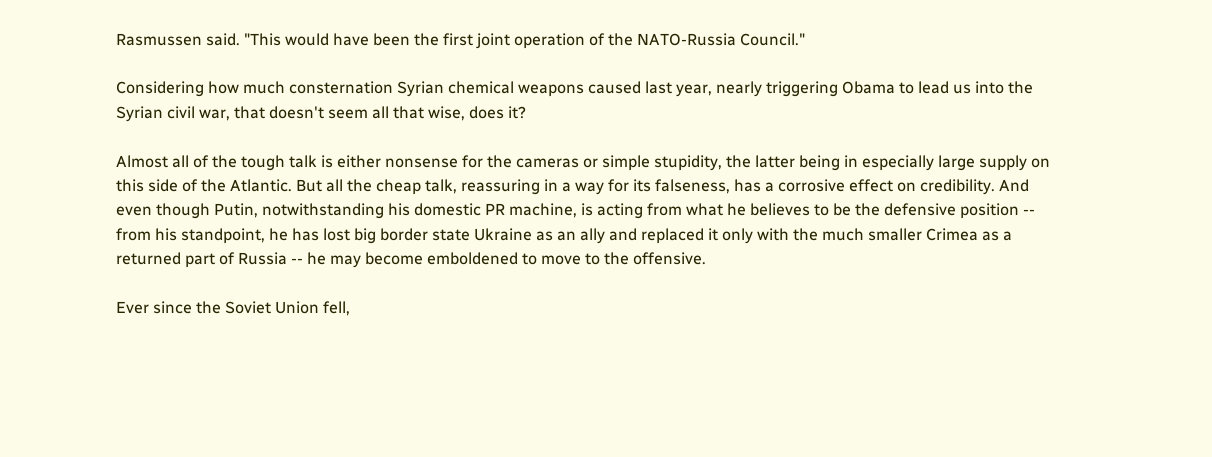Rasmussen said. "This would have been the first joint operation of the NATO-Russia Council."

Considering how much consternation Syrian chemical weapons caused last year, nearly triggering Obama to lead us into the Syrian civil war, that doesn't seem all that wise, does it?

Almost all of the tough talk is either nonsense for the cameras or simple stupidity, the latter being in especially large supply on this side of the Atlantic. But all the cheap talk, reassuring in a way for its falseness, has a corrosive effect on credibility. And even though Putin, notwithstanding his domestic PR machine, is acting from what he believes to be the defensive position -- from his standpoint, he has lost big border state Ukraine as an ally and replaced it only with the much smaller Crimea as a returned part of Russia -- he may become emboldened to move to the offensive.

Ever since the Soviet Union fell,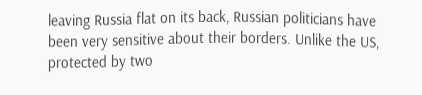leaving Russia flat on its back, Russian politicians have been very sensitive about their borders. Unlike the US, protected by two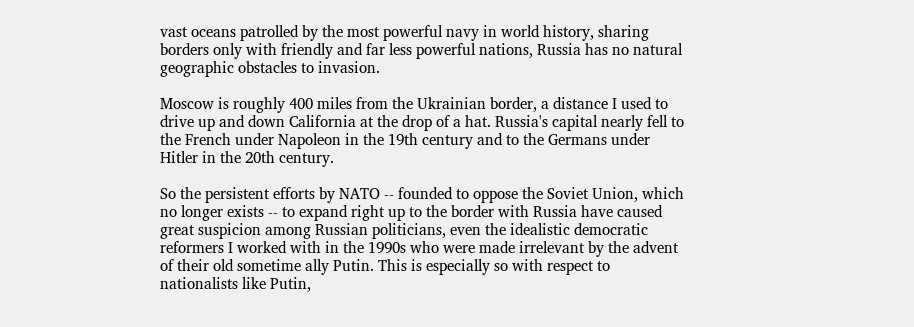vast oceans patrolled by the most powerful navy in world history, sharing borders only with friendly and far less powerful nations, Russia has no natural geographic obstacles to invasion.

Moscow is roughly 400 miles from the Ukrainian border, a distance I used to drive up and down California at the drop of a hat. Russia's capital nearly fell to the French under Napoleon in the 19th century and to the Germans under Hitler in the 20th century.

So the persistent efforts by NATO -- founded to oppose the Soviet Union, which no longer exists -- to expand right up to the border with Russia have caused great suspicion among Russian politicians, even the idealistic democratic reformers I worked with in the 1990s who were made irrelevant by the advent of their old sometime ally Putin. This is especially so with respect to nationalists like Putin,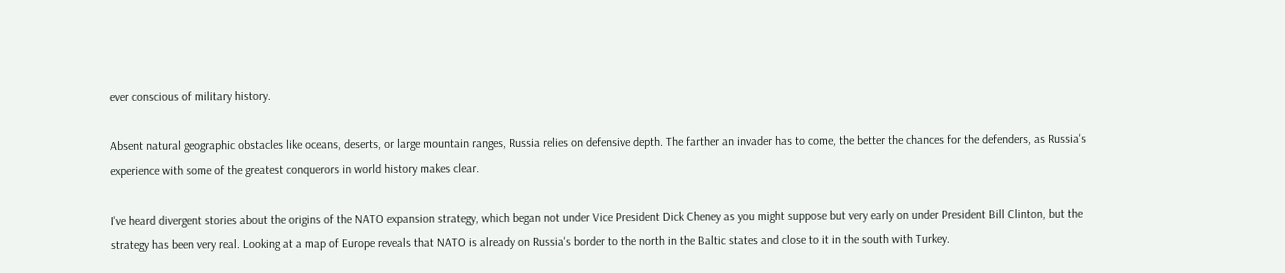ever conscious of military history.

Absent natural geographic obstacles like oceans, deserts, or large mountain ranges, Russia relies on defensive depth. The farther an invader has to come, the better the chances for the defenders, as Russia's experience with some of the greatest conquerors in world history makes clear.

I've heard divergent stories about the origins of the NATO expansion strategy, which began not under Vice President Dick Cheney as you might suppose but very early on under President Bill Clinton, but the strategy has been very real. Looking at a map of Europe reveals that NATO is already on Russia's border to the north in the Baltic states and close to it in the south with Turkey.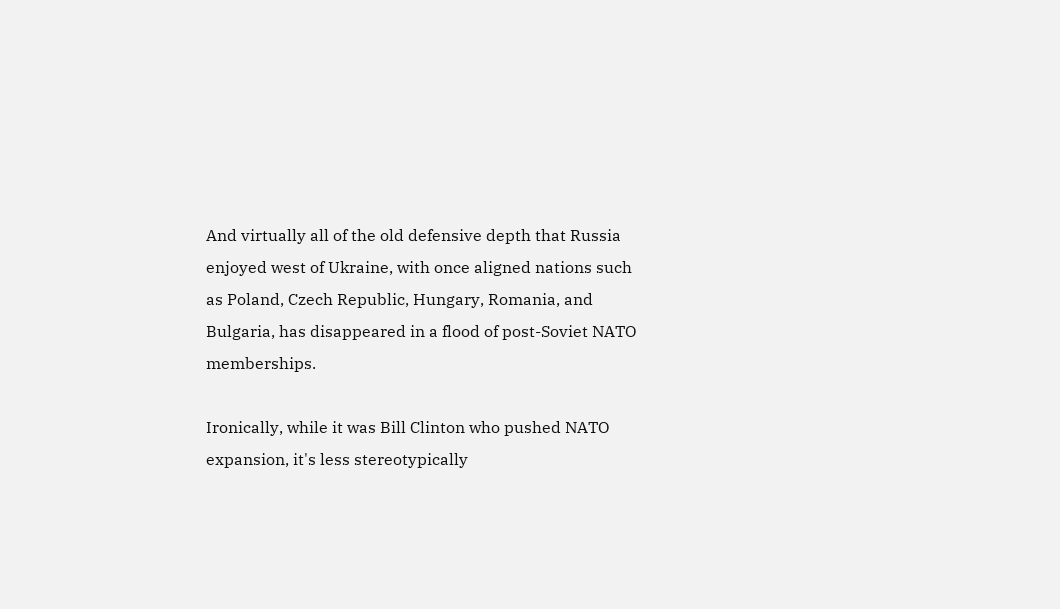And virtually all of the old defensive depth that Russia enjoyed west of Ukraine, with once aligned nations such as Poland, Czech Republic, Hungary, Romania, and Bulgaria, has disappeared in a flood of post-Soviet NATO memberships.

Ironically, while it was Bill Clinton who pushed NATO expansion, it's less stereotypically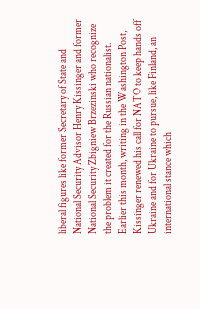liberal figures like former Secretary of State and National Security Advisor Henry Kissinger and former National Security Zbigniew Brzezinski who recognize the problem it created for the Russian nationalist. Earlier this month, writing in the Washington Post, Kissinger renewed his call for NATO to keep hands off Ukraine and for Ukraine to pursue, like Finland, an international stance which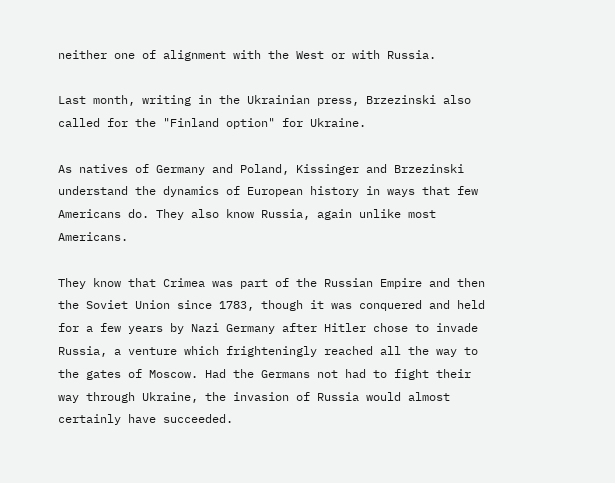neither one of alignment with the West or with Russia.

Last month, writing in the Ukrainian press, Brzezinski also called for the "Finland option" for Ukraine.

As natives of Germany and Poland, Kissinger and Brzezinski understand the dynamics of European history in ways that few Americans do. They also know Russia, again unlike most Americans.

They know that Crimea was part of the Russian Empire and then the Soviet Union since 1783, though it was conquered and held for a few years by Nazi Germany after Hitler chose to invade Russia, a venture which frighteningly reached all the way to the gates of Moscow. Had the Germans not had to fight their way through Ukraine, the invasion of Russia would almost certainly have succeeded.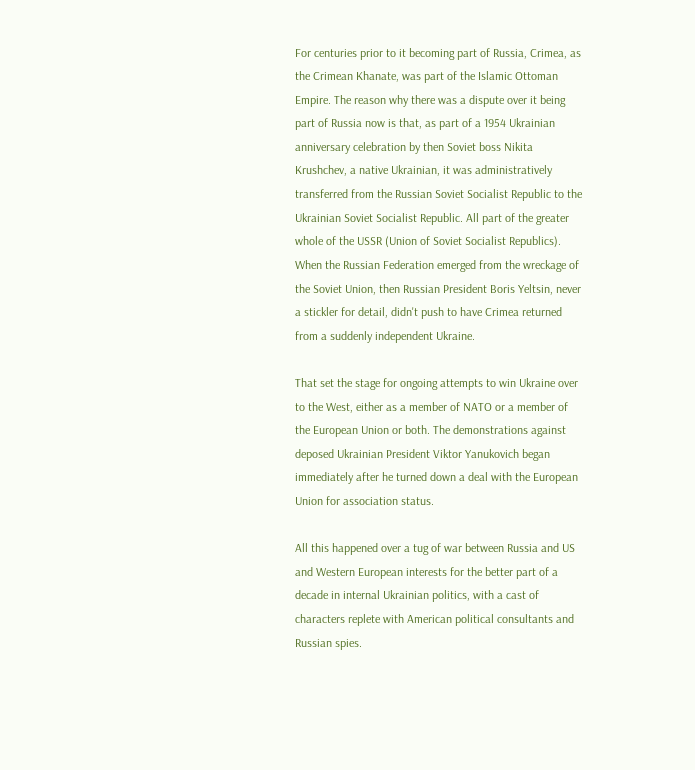For centuries prior to it becoming part of Russia, Crimea, as the Crimean Khanate, was part of the Islamic Ottoman Empire. The reason why there was a dispute over it being part of Russia now is that, as part of a 1954 Ukrainian anniversary celebration by then Soviet boss Nikita Krushchev, a native Ukrainian, it was administratively transferred from the Russian Soviet Socialist Republic to the Ukrainian Soviet Socialist Republic. All part of the greater whole of the USSR (Union of Soviet Socialist Republics). When the Russian Federation emerged from the wreckage of the Soviet Union, then Russian President Boris Yeltsin, never a stickler for detail, didn't push to have Crimea returned from a suddenly independent Ukraine.

That set the stage for ongoing attempts to win Ukraine over to the West, either as a member of NATO or a member of the European Union or both. The demonstrations against deposed Ukrainian President Viktor Yanukovich began immediately after he turned down a deal with the European Union for association status.

All this happened over a tug of war between Russia and US and Western European interests for the better part of a decade in internal Ukrainian politics, with a cast of characters replete with American political consultants and Russian spies.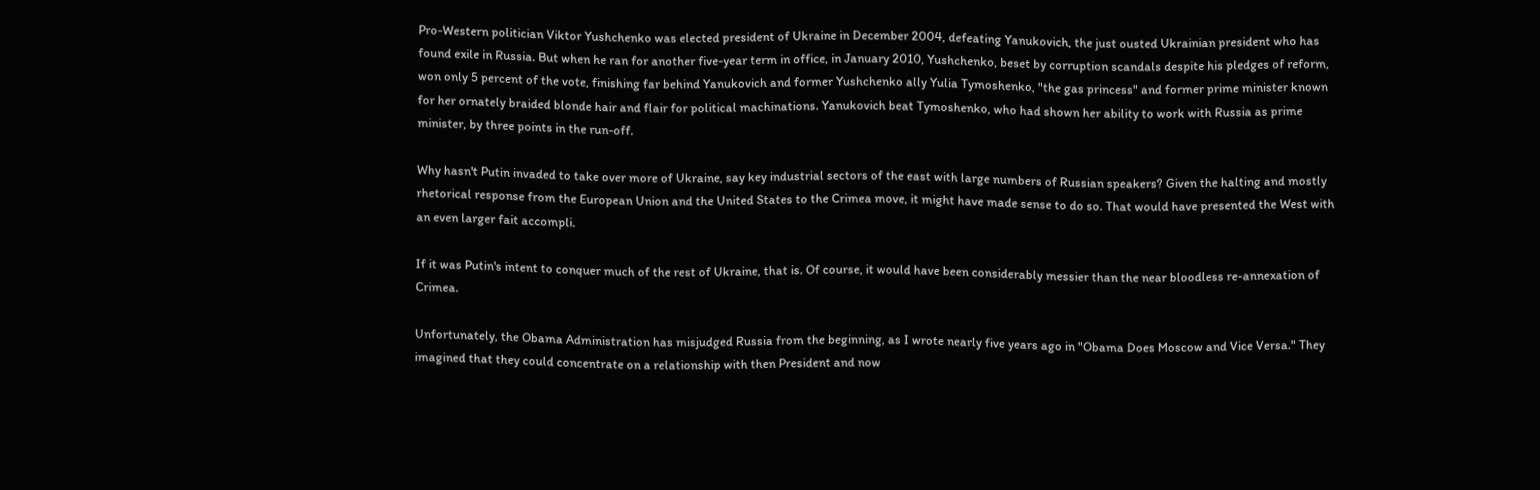Pro-Western politician Viktor Yushchenko was elected president of Ukraine in December 2004, defeating Yanukovich, the just ousted Ukrainian president who has found exile in Russia. But when he ran for another five-year term in office, in January 2010, Yushchenko, beset by corruption scandals despite his pledges of reform, won only 5 percent of the vote, finishing far behind Yanukovich and former Yushchenko ally Yulia Tymoshenko, "the gas princess" and former prime minister known for her ornately braided blonde hair and flair for political machinations. Yanukovich beat Tymoshenko, who had shown her ability to work with Russia as prime minister, by three points in the run-off.

Why hasn't Putin invaded to take over more of Ukraine, say key industrial sectors of the east with large numbers of Russian speakers? Given the halting and mostly rhetorical response from the European Union and the United States to the Crimea move, it might have made sense to do so. That would have presented the West with an even larger fait accompli.

If it was Putin's intent to conquer much of the rest of Ukraine, that is. Of course, it would have been considerably messier than the near bloodless re-annexation of Crimea.

Unfortunately, the Obama Administration has misjudged Russia from the beginning, as I wrote nearly five years ago in "Obama Does Moscow and Vice Versa." They imagined that they could concentrate on a relationship with then President and now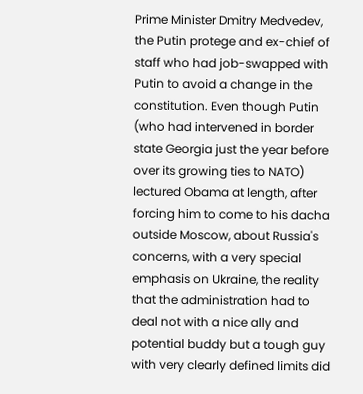Prime Minister Dmitry Medvedev, the Putin protege and ex-chief of staff who had job-swapped with Putin to avoid a change in the constitution. Even though Putin (who had intervened in border state Georgia just the year before over its growing ties to NATO) lectured Obama at length, after forcing him to come to his dacha outside Moscow, about Russia's concerns, with a very special emphasis on Ukraine, the reality that the administration had to deal not with a nice ally and potential buddy but a tough guy with very clearly defined limits did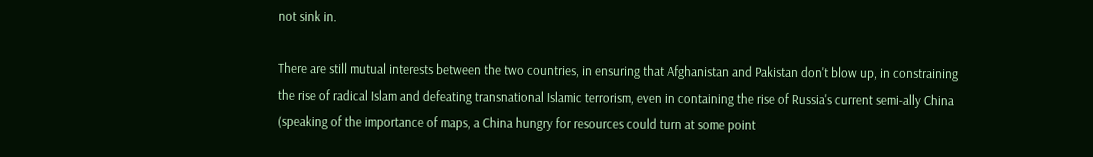not sink in.

There are still mutual interests between the two countries, in ensuring that Afghanistan and Pakistan don't blow up, in constraining the rise of radical Islam and defeating transnational Islamic terrorism, even in containing the rise of Russia's current semi-ally China (speaking of the importance of maps, a China hungry for resources could turn at some point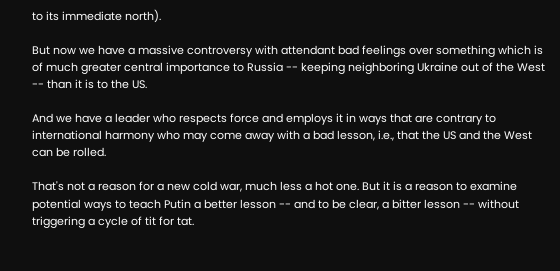to its immediate north).

But now we have a massive controversy with attendant bad feelings over something which is of much greater central importance to Russia -- keeping neighboring Ukraine out of the West -- than it is to the US.

And we have a leader who respects force and employs it in ways that are contrary to international harmony who may come away with a bad lesson, i.e., that the US and the West can be rolled.

That's not a reason for a new cold war, much less a hot one. But it is a reason to examine potential ways to teach Putin a better lesson -- and to be clear, a bitter lesson -- without triggering a cycle of tit for tat.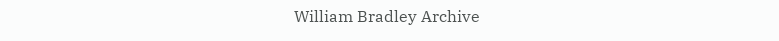William Bradley Archive